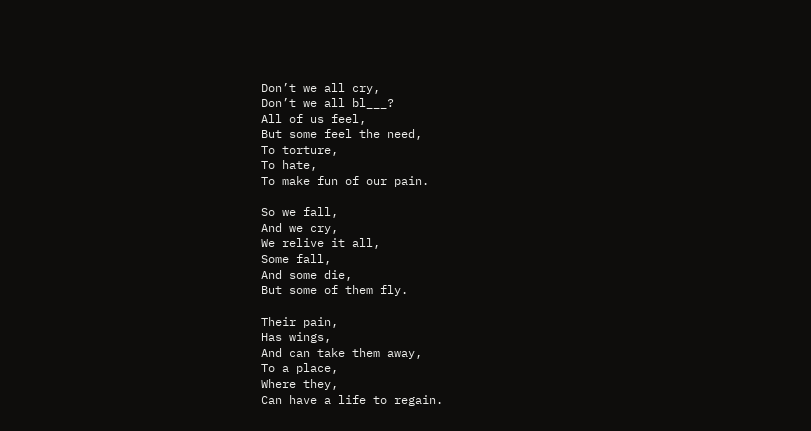Don’t we all cry,
Don’t we all bl___?
All of us feel,
But some feel the need,
To torture,
To hate,
To make fun of our pain.

So we fall,
And we cry,
We relive it all,
Some fall,
And some die,
But some of them fly.

Their pain,
Has wings,
And can take them away,
To a place,
Where they,
Can have a life to regain.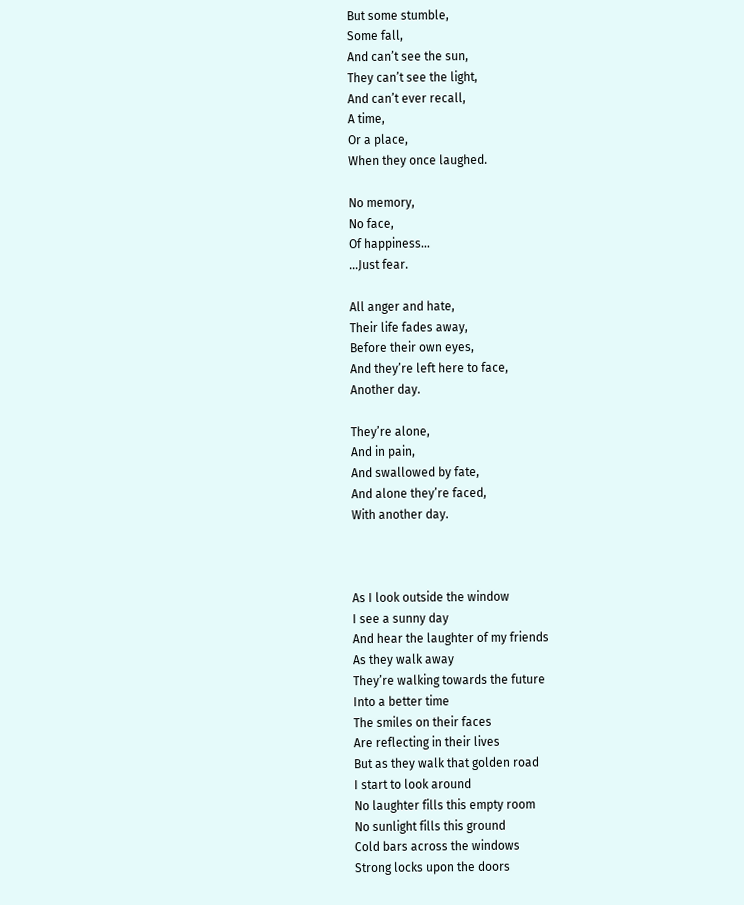But some stumble,
Some fall,
And can’t see the sun,
They can’t see the light,
And can’t ever recall,
A time,
Or a place,
When they once laughed.

No memory,
No face,
Of happiness…
…Just fear.

All anger and hate,
Their life fades away,
Before their own eyes,
And they’re left here to face,
Another day.

They’re alone,
And in pain,
And swallowed by fate,
And alone they’re faced,
With another day.



As I look outside the window
I see a sunny day
And hear the laughter of my friends
As they walk away
They’re walking towards the future
Into a better time
The smiles on their faces
Are reflecting in their lives
But as they walk that golden road
I start to look around
No laughter fills this empty room
No sunlight fills this ground
Cold bars across the windows
Strong locks upon the doors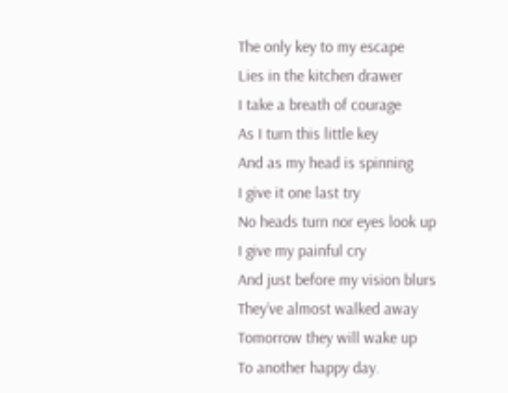The only key to my escape
Lies in the kitchen drawer
I take a breath of courage
As I turn this little key
And as my head is spinning
I give it one last try
No heads turn nor eyes look up
I give my painful cry
And just before my vision blurs
They’ve almost walked away
Tomorrow they will wake up
To another happy day.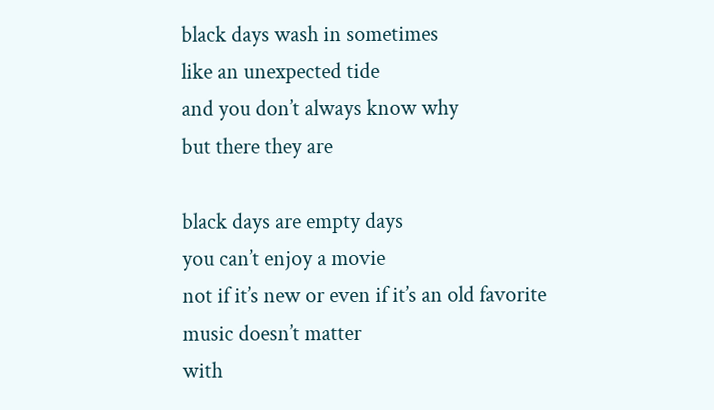black days wash in sometimes
like an unexpected tide
and you don’t always know why
but there they are

black days are empty days
you can’t enjoy a movie
not if it’s new or even if it’s an old favorite
music doesn’t matter
with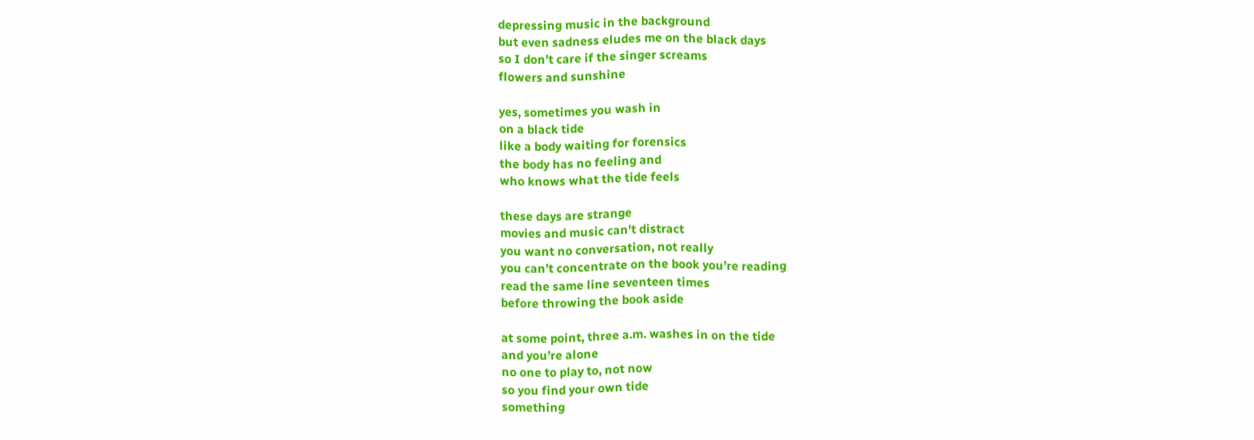depressing music in the background
but even sadness eludes me on the black days
so I don’t care if the singer screams
flowers and sunshine

yes, sometimes you wash in
on a black tide
like a body waiting for forensics
the body has no feeling and
who knows what the tide feels

these days are strange
movies and music can’t distract
you want no conversation, not really
you can’t concentrate on the book you’re reading
read the same line seventeen times
before throwing the book aside

at some point, three a.m. washes in on the tide
and you’re alone
no one to play to, not now
so you find your own tide
something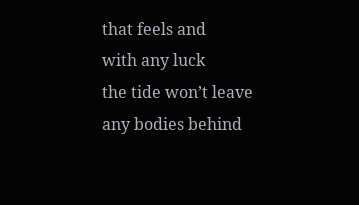that feels and
with any luck
the tide won’t leave any bodies behind